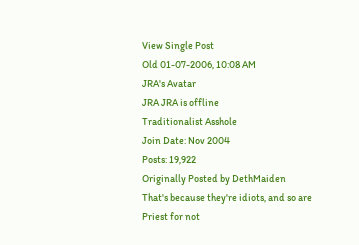View Single Post
Old 01-07-2006, 10:08 AM
JRA's Avatar
JRA JRA is offline
Traditionalist Asshole
Join Date: Nov 2004
Posts: 19,922
Originally Posted by DethMaiden
That's because they're idiots, and so are Priest for not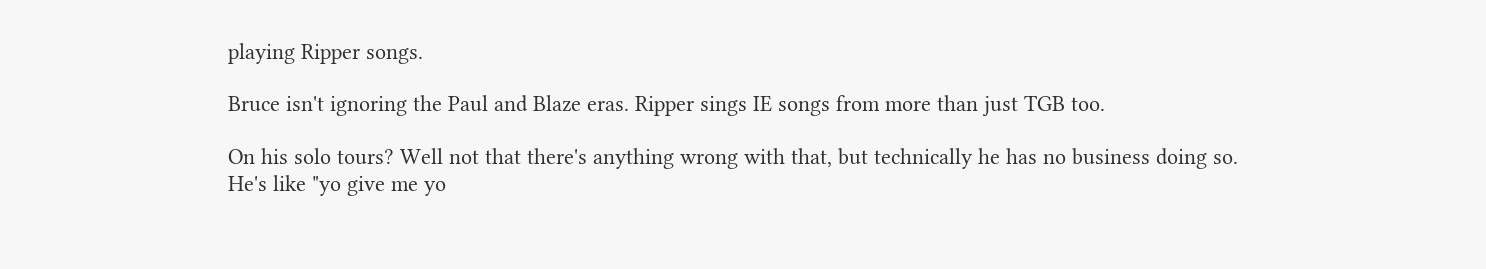playing Ripper songs.

Bruce isn't ignoring the Paul and Blaze eras. Ripper sings IE songs from more than just TGB too.

On his solo tours? Well not that there's anything wrong with that, but technically he has no business doing so.
He's like "yo give me yo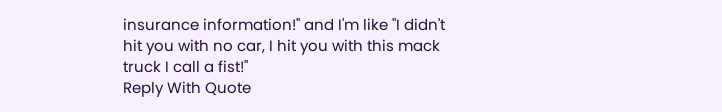insurance information!" and I'm like "I didn't hit you with no car, I hit you with this mack truck I call a fist!"
Reply With Quote